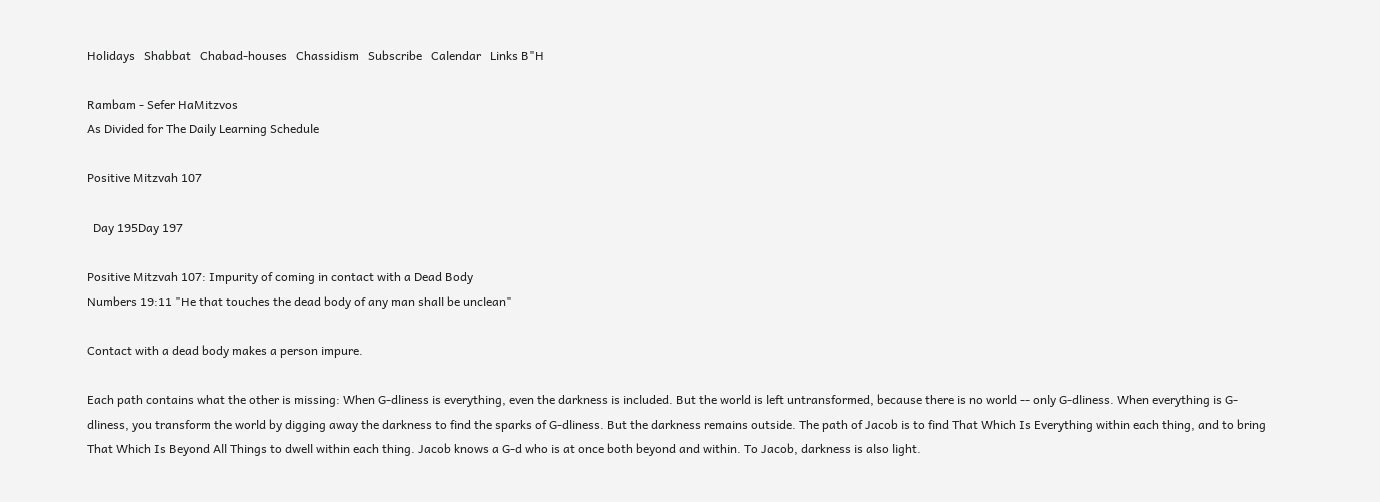Holidays   Shabbat   Chabad-houses   Chassidism   Subscribe   Calendar   Links B"H

Rambam - Sefer HaMitzvos
As Divided for The Daily Learning Schedule

Positive Mitzvah 107

  Day 195Day 197

Positive Mitzvah 107: Impurity of coming in contact with a Dead Body
Numbers 19:11 "He that touches the dead body of any man shall be unclean"

Contact with a dead body makes a person impure.

Each path contains what the other is missing: When G-dliness is everything, even the darkness is included. But the world is left untransformed, because there is no world -- only G-dliness. When everything is G-dliness, you transform the world by digging away the darkness to find the sparks of G-dliness. But the darkness remains outside. The path of Jacob is to find That Which Is Everything within each thing, and to bring That Which Is Beyond All Things to dwell within each thing. Jacob knows a G-d who is at once both beyond and within. To Jacob, darkness is also light.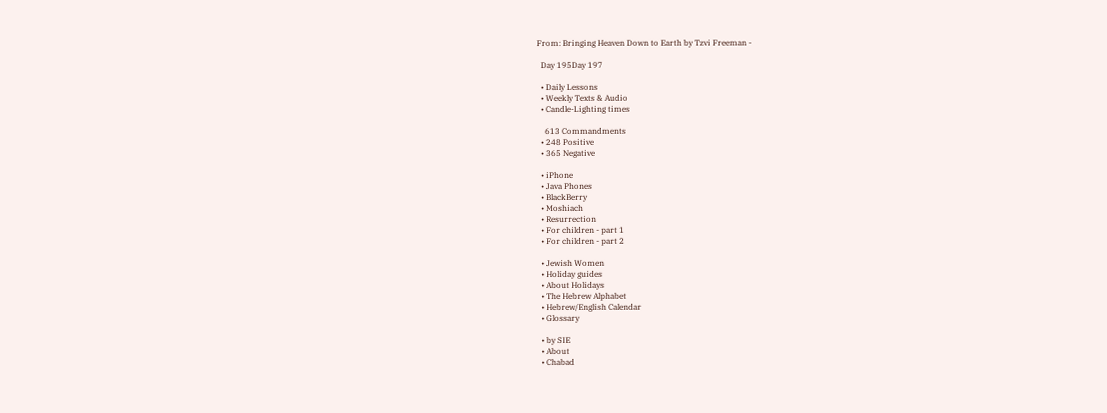From: Bringing Heaven Down to Earth by Tzvi Freeman -

  Day 195Day 197

  • Daily Lessons
  • Weekly Texts & Audio
  • Candle-Lighting times

    613 Commandments
  • 248 Positive
  • 365 Negative

  • iPhone
  • Java Phones
  • BlackBerry
  • Moshiach
  • Resurrection
  • For children - part 1
  • For children - part 2

  • Jewish Women
  • Holiday guides
  • About Holidays
  • The Hebrew Alphabet
  • Hebrew/English Calendar
  • Glossary

  • by SIE
  • About
  • Chabad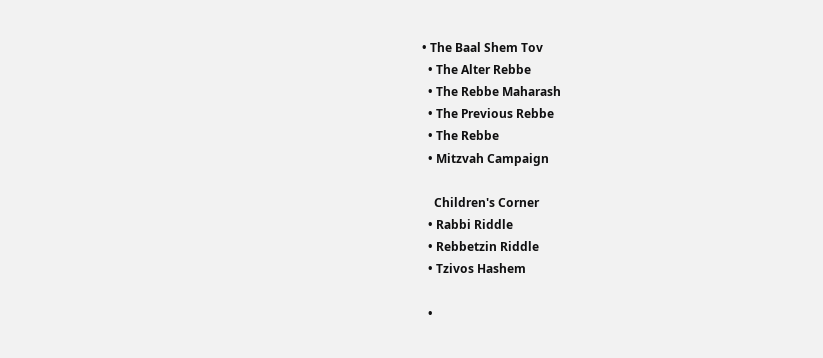• The Baal Shem Tov
  • The Alter Rebbe
  • The Rebbe Maharash
  • The Previous Rebbe
  • The Rebbe
  • Mitzvah Campaign

    Children's Corner
  • Rabbi Riddle
  • Rebbetzin Riddle
  • Tzivos Hashem

  •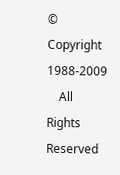© Copyright 1988-2009
    All Rights Reserved